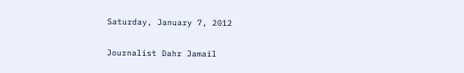Saturday, January 7, 2012

Journalist Dahr Jamail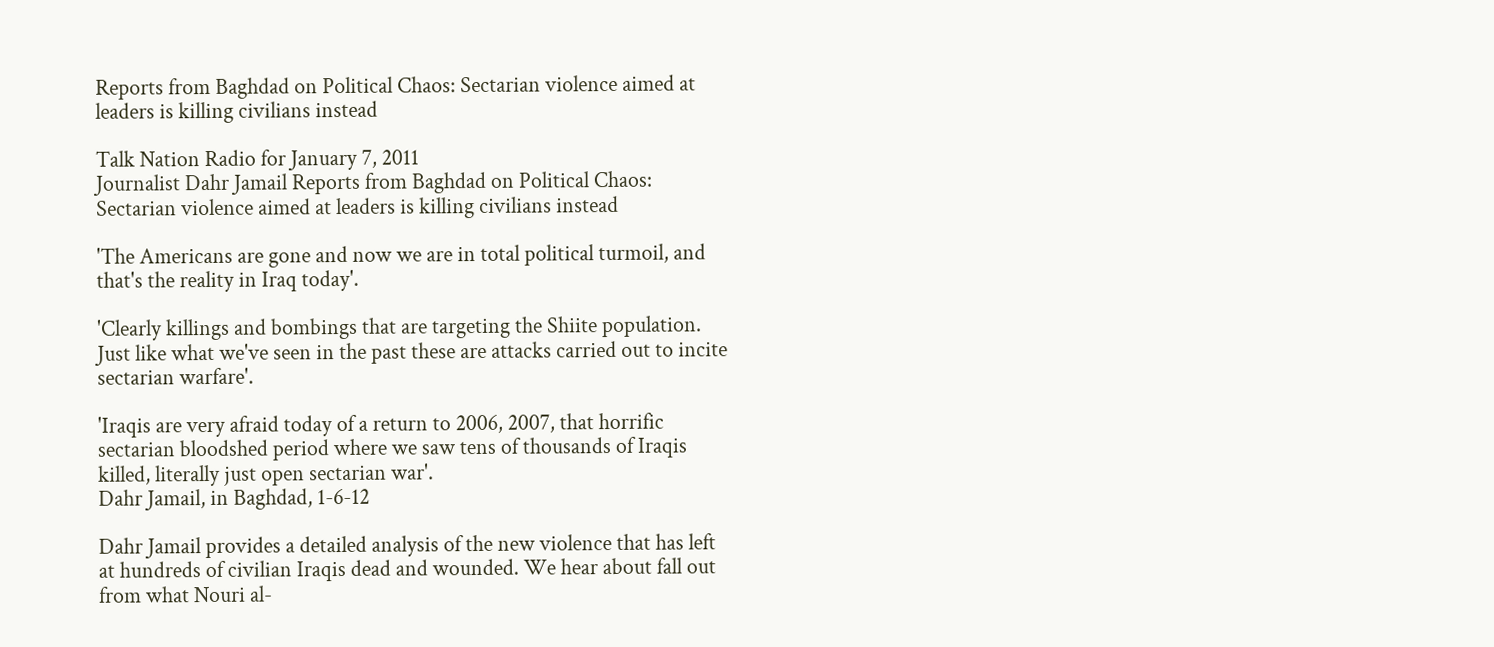Reports from Baghdad on Political Chaos: Sectarian violence aimed at leaders is killing civilians instead

Talk Nation Radio for January 7, 2011
Journalist Dahr Jamail Reports from Baghdad on Political Chaos: Sectarian violence aimed at leaders is killing civilians instead

'The Americans are gone and now we are in total political turmoil, and that's the reality in Iraq today'.

'Clearly killings and bombings that are targeting the Shiite population. Just like what we've seen in the past these are attacks carried out to incite sectarian warfare'.

'Iraqis are very afraid today of a return to 2006, 2007, that horrific sectarian bloodshed period where we saw tens of thousands of Iraqis killed, literally just open sectarian war'.
Dahr Jamail, in Baghdad, 1-6-12

Dahr Jamail provides a detailed analysis of the new violence that has left at hundreds of civilian Iraqis dead and wounded. We hear about fall out from what Nouri al-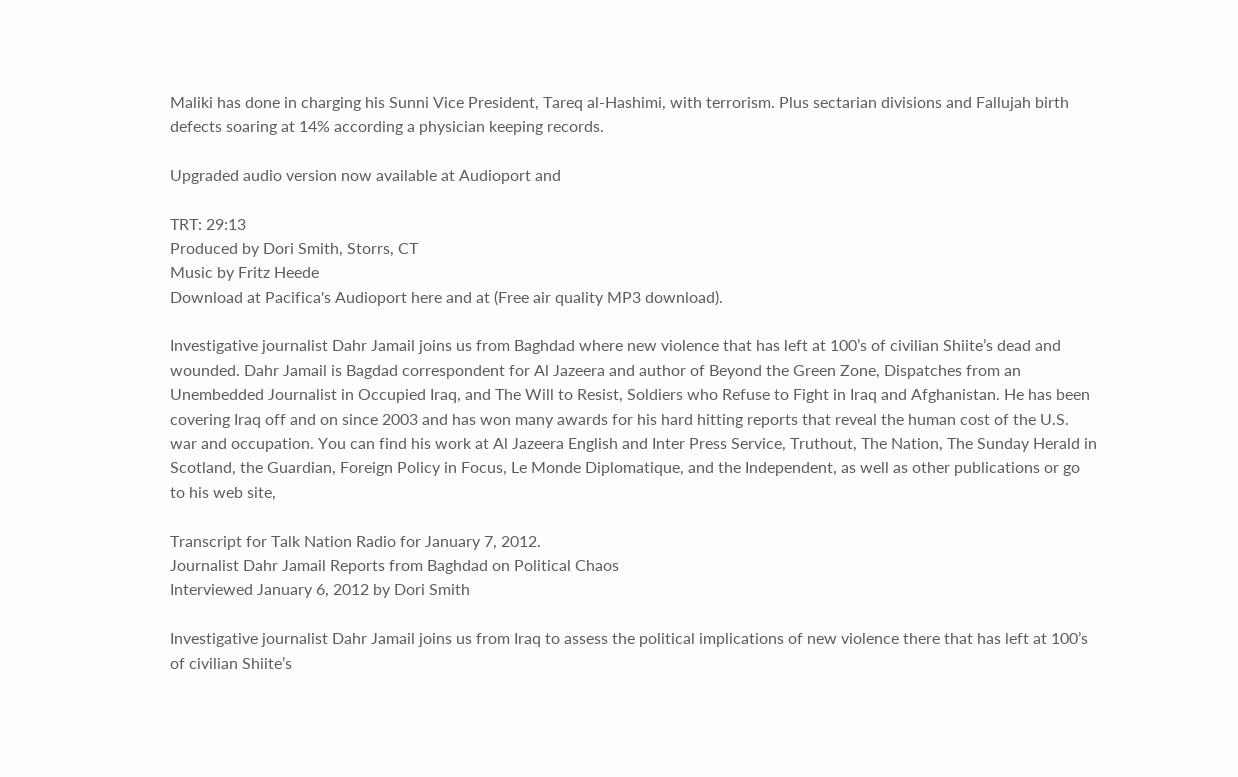Maliki has done in charging his Sunni Vice President, Tareq al-Hashimi, with terrorism. Plus sectarian divisions and Fallujah birth defects soaring at 14% according a physician keeping records.

Upgraded audio version now available at Audioport and

TRT: 29:13
Produced by Dori Smith, Storrs, CT
Music by Fritz Heede
Download at Pacifica's Audioport here and at (Free air quality MP3 download).

Investigative journalist Dahr Jamail joins us from Baghdad where new violence that has left at 100’s of civilian Shiite’s dead and wounded. Dahr Jamail is Bagdad correspondent for Al Jazeera and author of Beyond the Green Zone, Dispatches from an Unembedded Journalist in Occupied Iraq, and The Will to Resist, Soldiers who Refuse to Fight in Iraq and Afghanistan. He has been covering Iraq off and on since 2003 and has won many awards for his hard hitting reports that reveal the human cost of the U.S. war and occupation. You can find his work at Al Jazeera English and Inter Press Service, Truthout, The Nation, The Sunday Herald in Scotland, the Guardian, Foreign Policy in Focus, Le Monde Diplomatique, and the Independent, as well as other publications or go to his web site,

Transcript for Talk Nation Radio for January 7, 2012.
Journalist Dahr Jamail Reports from Baghdad on Political Chaos
Interviewed January 6, 2012 by Dori Smith

Investigative journalist Dahr Jamail joins us from Iraq to assess the political implications of new violence there that has left at 100’s of civilian Shiite’s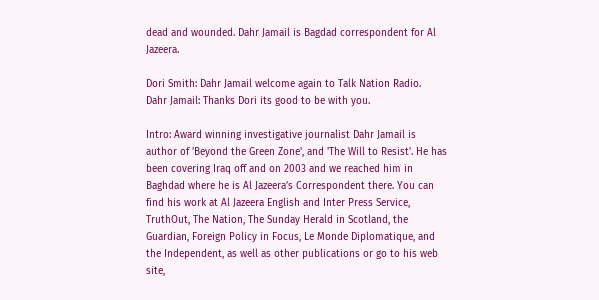dead and wounded. Dahr Jamail is Bagdad correspondent for Al Jazeera.

Dori Smith: Dahr Jamail welcome again to Talk Nation Radio.
Dahr Jamail: Thanks Dori its good to be with you.

Intro: Award winning investigative journalist Dahr Jamail is author of 'Beyond the Green Zone', and 'The Will to Resist'. He has been covering Iraq off and on 2003 and we reached him in Baghdad where he is Al Jazeera’s Correspondent there. You can find his work at Al Jazeera English and Inter Press Service, TruthOut, The Nation, The Sunday Herald in Scotland, the Guardian, Foreign Policy in Focus, Le Monde Diplomatique, and the Independent, as well as other publications or go to his web site,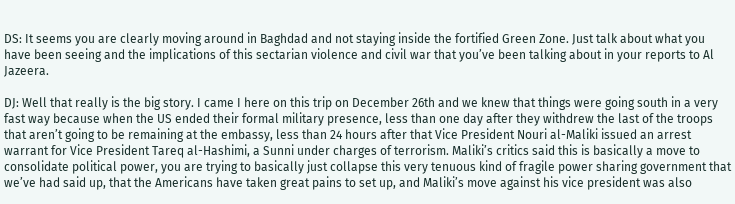DS: It seems you are clearly moving around in Baghdad and not staying inside the fortified Green Zone. Just talk about what you have been seeing and the implications of this sectarian violence and civil war that you’ve been talking about in your reports to Al Jazeera.

DJ: Well that really is the big story. I came I here on this trip on December 26th and we knew that things were going south in a very fast way because when the US ended their formal military presence, less than one day after they withdrew the last of the troops that aren’t going to be remaining at the embassy, less than 24 hours after that Vice President Nouri al-Maliki issued an arrest warrant for Vice President Tareq al-Hashimi, a Sunni under charges of terrorism. Maliki’s critics said this is basically a move to consolidate political power, you are trying to basically just collapse this very tenuous kind of fragile power sharing government that we’ve had said up, that the Americans have taken great pains to set up, and Maliki’s move against his vice president was also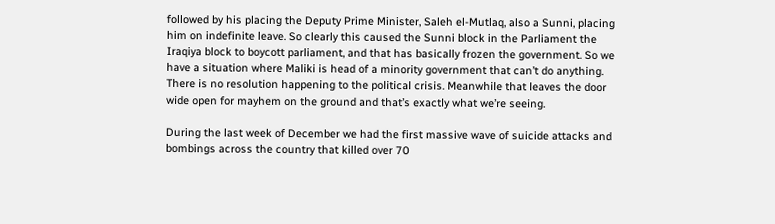followed by his placing the Deputy Prime Minister, Saleh el-Mutlaq, also a Sunni, placing him on indefinite leave. So clearly this caused the Sunni block in the Parliament the Iraqiya block to boycott parliament, and that has basically frozen the government. So we have a situation where Maliki is head of a minority government that can’t do anything. There is no resolution happening to the political crisis. Meanwhile that leaves the door wide open for mayhem on the ground and that’s exactly what we’re seeing.

During the last week of December we had the first massive wave of suicide attacks and bombings across the country that killed over 70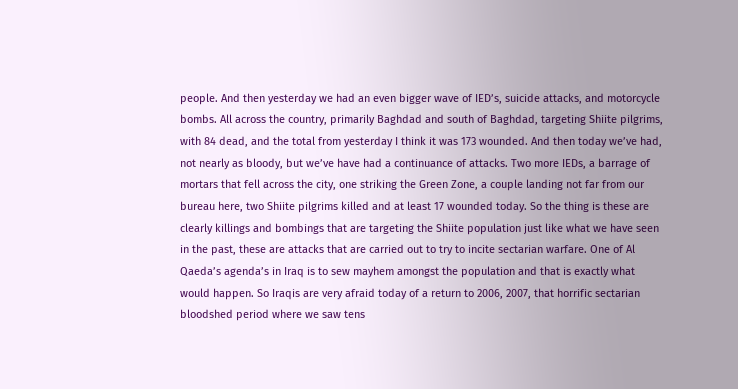people. And then yesterday we had an even bigger wave of IED’s, suicide attacks, and motorcycle bombs. All across the country, primarily Baghdad and south of Baghdad, targeting Shiite pilgrims, with 84 dead, and the total from yesterday I think it was 173 wounded. And then today we’ve had, not nearly as bloody, but we’ve have had a continuance of attacks. Two more IEDs, a barrage of mortars that fell across the city, one striking the Green Zone, a couple landing not far from our bureau here, two Shiite pilgrims killed and at least 17 wounded today. So the thing is these are clearly killings and bombings that are targeting the Shiite population just like what we have seen in the past, these are attacks that are carried out to try to incite sectarian warfare. One of Al Qaeda’s agenda’s in Iraq is to sew mayhem amongst the population and that is exactly what would happen. So Iraqis are very afraid today of a return to 2006, 2007, that horrific sectarian bloodshed period where we saw tens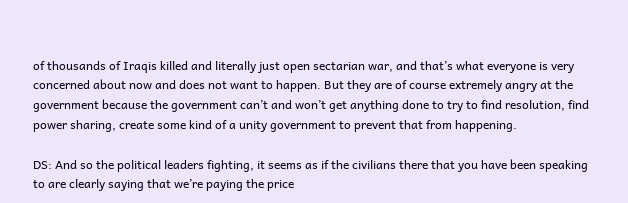of thousands of Iraqis killed and literally just open sectarian war, and that’s what everyone is very concerned about now and does not want to happen. But they are of course extremely angry at the government because the government can’t and won’t get anything done to try to find resolution, find power sharing, create some kind of a unity government to prevent that from happening.

DS: And so the political leaders fighting, it seems as if the civilians there that you have been speaking to are clearly saying that we’re paying the price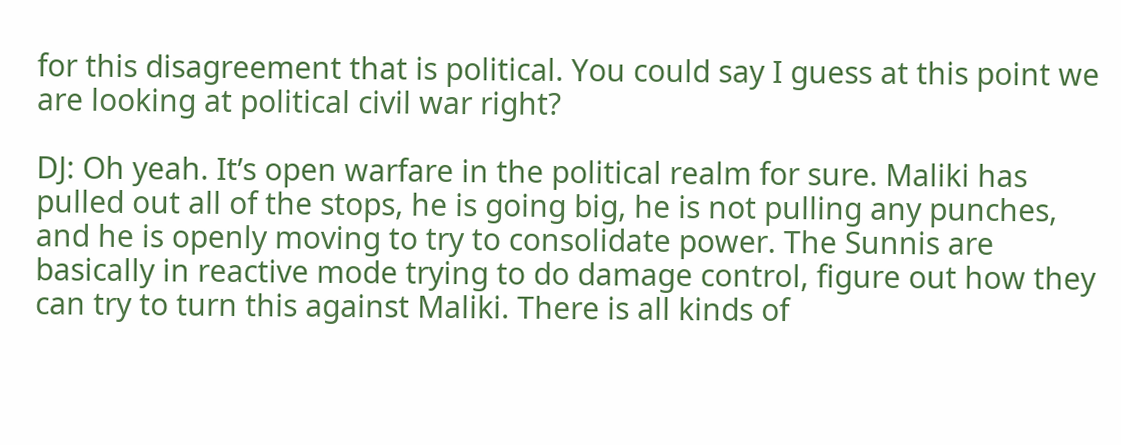for this disagreement that is political. You could say I guess at this point we are looking at political civil war right?

DJ: Oh yeah. It’s open warfare in the political realm for sure. Maliki has pulled out all of the stops, he is going big, he is not pulling any punches, and he is openly moving to try to consolidate power. The Sunnis are basically in reactive mode trying to do damage control, figure out how they can try to turn this against Maliki. There is all kinds of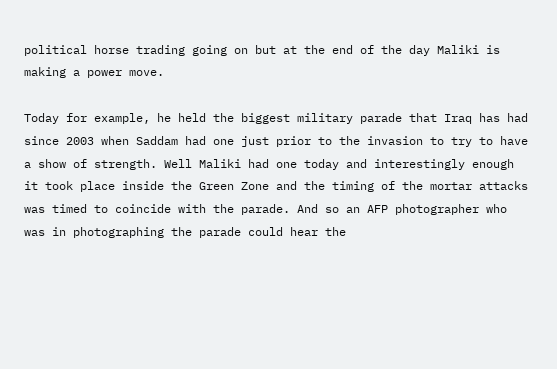political horse trading going on but at the end of the day Maliki is making a power move.

Today for example, he held the biggest military parade that Iraq has had since 2003 when Saddam had one just prior to the invasion to try to have a show of strength. Well Maliki had one today and interestingly enough it took place inside the Green Zone and the timing of the mortar attacks was timed to coincide with the parade. And so an AFP photographer who was in photographing the parade could hear the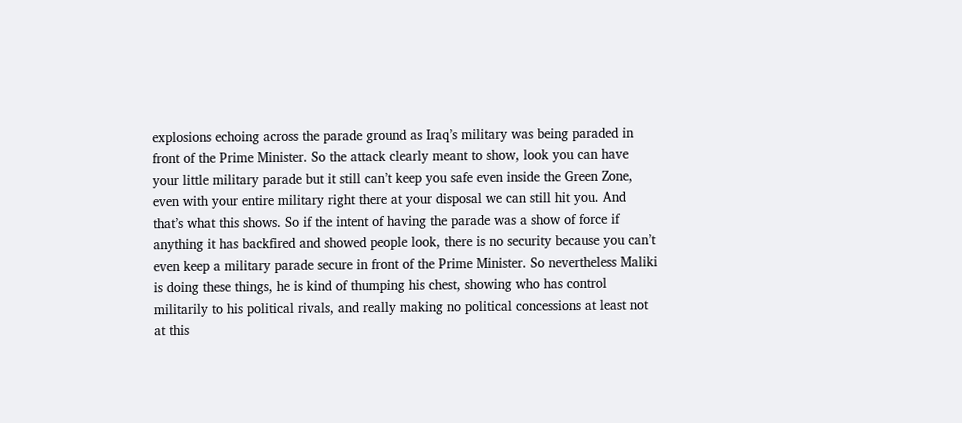explosions echoing across the parade ground as Iraq’s military was being paraded in front of the Prime Minister. So the attack clearly meant to show, look you can have your little military parade but it still can’t keep you safe even inside the Green Zone, even with your entire military right there at your disposal we can still hit you. And that’s what this shows. So if the intent of having the parade was a show of force if anything it has backfired and showed people look, there is no security because you can’t even keep a military parade secure in front of the Prime Minister. So nevertheless Maliki is doing these things, he is kind of thumping his chest, showing who has control militarily to his political rivals, and really making no political concessions at least not at this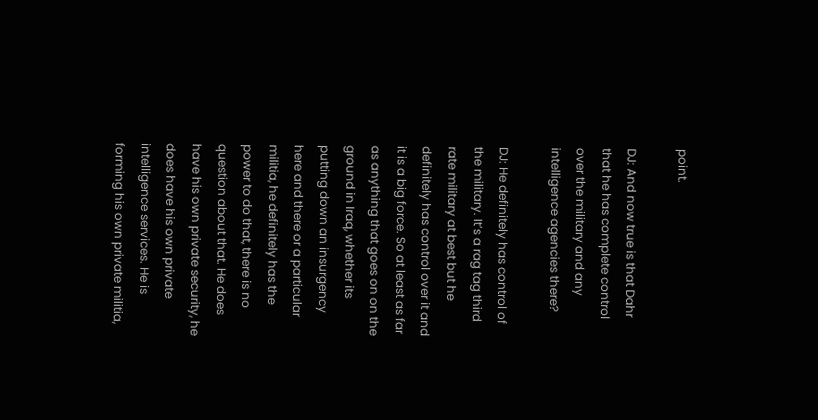point.

DJ: And now true is that Dahr that he has complete control over the military and any intelligence agencies there?

DJ: He definitely has control of the military. It’s a rag tag third rate military at best but he definitely has control over it and it is a big force. So at least as far as anything that goes on on the ground in Iraq, whether its putting down an insurgency here and there or a particular militia, he definitely has the power to do that, there is no question about that. He does have his own private security, he does have his own private intelligence services. He is forming his own private militia,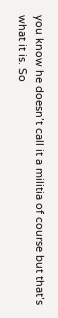you know he doesn’t call it a militia of course but that’s what it is. So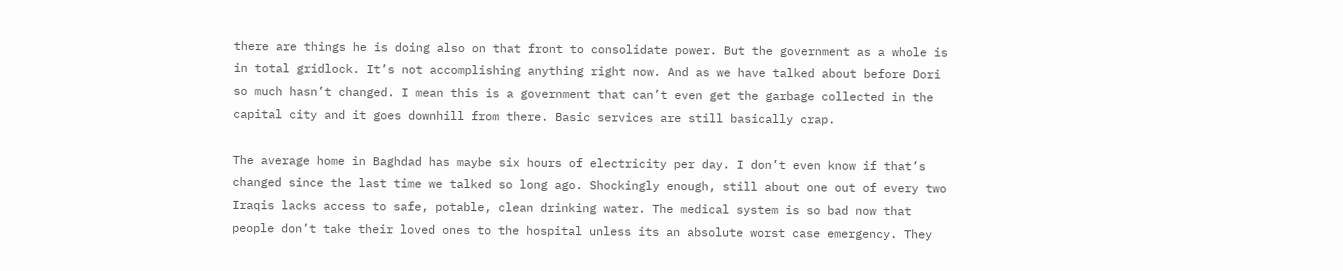there are things he is doing also on that front to consolidate power. But the government as a whole is in total gridlock. It’s not accomplishing anything right now. And as we have talked about before Dori so much hasn’t changed. I mean this is a government that can’t even get the garbage collected in the capital city and it goes downhill from there. Basic services are still basically crap.

The average home in Baghdad has maybe six hours of electricity per day. I don’t even know if that’s changed since the last time we talked so long ago. Shockingly enough, still about one out of every two Iraqis lacks access to safe, potable, clean drinking water. The medical system is so bad now that people don’t take their loved ones to the hospital unless its an absolute worst case emergency. They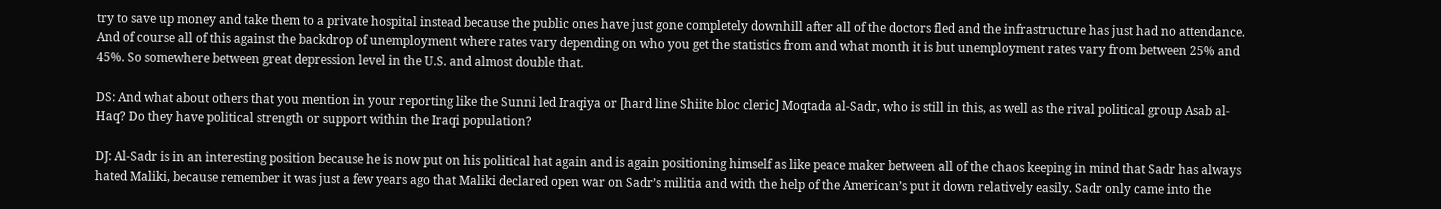try to save up money and take them to a private hospital instead because the public ones have just gone completely downhill after all of the doctors fled and the infrastructure has just had no attendance. And of course all of this against the backdrop of unemployment where rates vary depending on who you get the statistics from and what month it is but unemployment rates vary from between 25% and 45%. So somewhere between great depression level in the U.S. and almost double that.

DS: And what about others that you mention in your reporting like the Sunni led Iraqiya or [hard line Shiite bloc cleric] Moqtada al-Sadr, who is still in this, as well as the rival political group Asab al-Haq? Do they have political strength or support within the Iraqi population?

DJ: Al-Sadr is in an interesting position because he is now put on his political hat again and is again positioning himself as like peace maker between all of the chaos keeping in mind that Sadr has always hated Maliki, because remember it was just a few years ago that Maliki declared open war on Sadr’s militia and with the help of the American’s put it down relatively easily. Sadr only came into the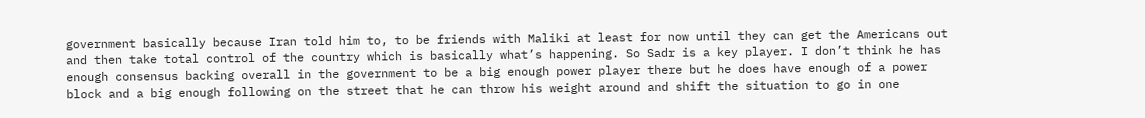government basically because Iran told him to, to be friends with Maliki at least for now until they can get the Americans out and then take total control of the country which is basically what’s happening. So Sadr is a key player. I don’t think he has enough consensus backing overall in the government to be a big enough power player there but he does have enough of a power block and a big enough following on the street that he can throw his weight around and shift the situation to go in one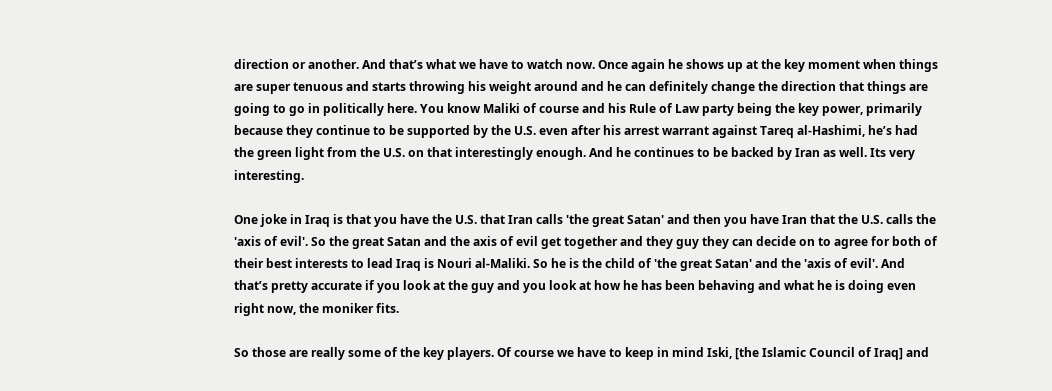direction or another. And that’s what we have to watch now. Once again he shows up at the key moment when things are super tenuous and starts throwing his weight around and he can definitely change the direction that things are going to go in politically here. You know Maliki of course and his Rule of Law party being the key power, primarily because they continue to be supported by the U.S. even after his arrest warrant against Tareq al-Hashimi, he’s had the green light from the U.S. on that interestingly enough. And he continues to be backed by Iran as well. Its very interesting.

One joke in Iraq is that you have the U.S. that Iran calls 'the great Satan' and then you have Iran that the U.S. calls the 'axis of evil'. So the great Satan and the axis of evil get together and they guy they can decide on to agree for both of their best interests to lead Iraq is Nouri al-Maliki. So he is the child of 'the great Satan' and the 'axis of evil'. And that’s pretty accurate if you look at the guy and you look at how he has been behaving and what he is doing even right now, the moniker fits.

So those are really some of the key players. Of course we have to keep in mind Iski, [the Islamic Council of Iraq] and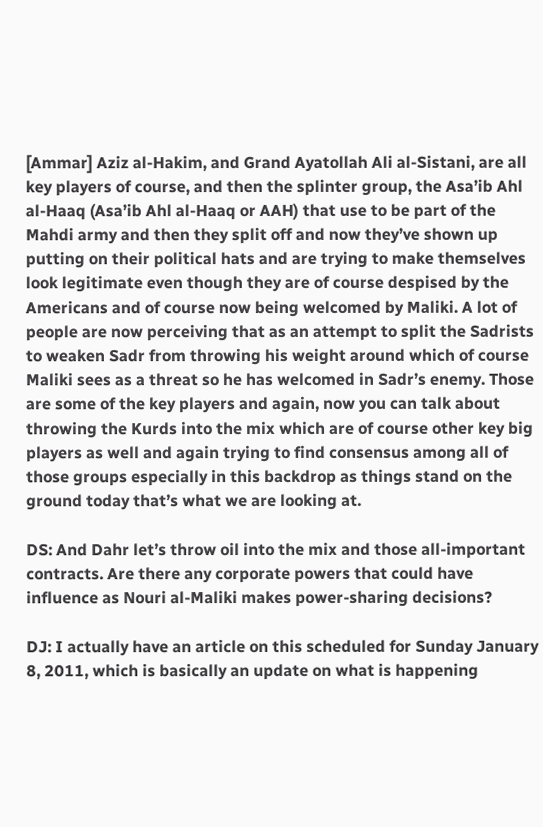[Ammar] Aziz al-Hakim, and Grand Ayatollah Ali al-Sistani, are all key players of course, and then the splinter group, the Asa’ib Ahl al-Haaq (Asa’ib Ahl al-Haaq or AAH) that use to be part of the Mahdi army and then they split off and now they’ve shown up putting on their political hats and are trying to make themselves look legitimate even though they are of course despised by the Americans and of course now being welcomed by Maliki. A lot of people are now perceiving that as an attempt to split the Sadrists to weaken Sadr from throwing his weight around which of course Maliki sees as a threat so he has welcomed in Sadr’s enemy. Those are some of the key players and again, now you can talk about throwing the Kurds into the mix which are of course other key big players as well and again trying to find consensus among all of those groups especially in this backdrop as things stand on the ground today that’s what we are looking at.

DS: And Dahr let’s throw oil into the mix and those all-important contracts. Are there any corporate powers that could have influence as Nouri al-Maliki makes power-sharing decisions?

DJ: I actually have an article on this scheduled for Sunday January 8, 2011, which is basically an update on what is happening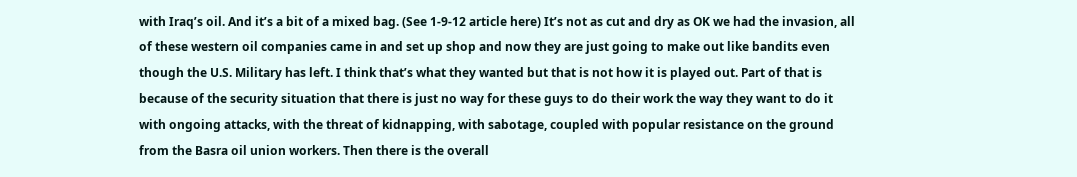with Iraq’s oil. And it’s a bit of a mixed bag. (See 1-9-12 article here) It’s not as cut and dry as OK we had the invasion, all of these western oil companies came in and set up shop and now they are just going to make out like bandits even though the U.S. Military has left. I think that’s what they wanted but that is not how it is played out. Part of that is because of the security situation that there is just no way for these guys to do their work the way they want to do it with ongoing attacks, with the threat of kidnapping, with sabotage, coupled with popular resistance on the ground from the Basra oil union workers. Then there is the overall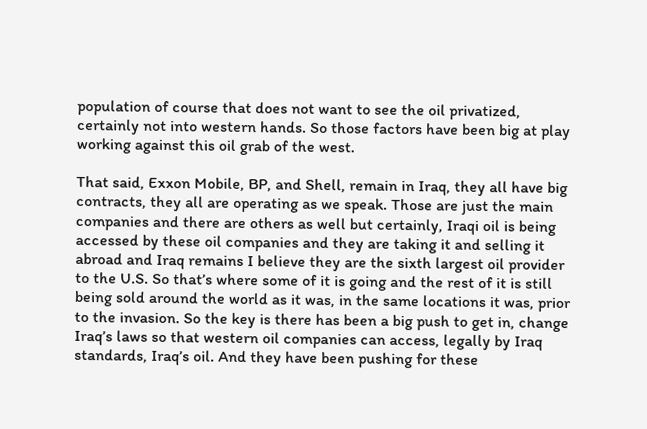population of course that does not want to see the oil privatized, certainly not into western hands. So those factors have been big at play working against this oil grab of the west.

That said, Exxon Mobile, BP, and Shell, remain in Iraq, they all have big contracts, they all are operating as we speak. Those are just the main companies and there are others as well but certainly, Iraqi oil is being accessed by these oil companies and they are taking it and selling it abroad and Iraq remains I believe they are the sixth largest oil provider to the U.S. So that’s where some of it is going and the rest of it is still being sold around the world as it was, in the same locations it was, prior to the invasion. So the key is there has been a big push to get in, change Iraq’s laws so that western oil companies can access, legally by Iraq standards, Iraq’s oil. And they have been pushing for these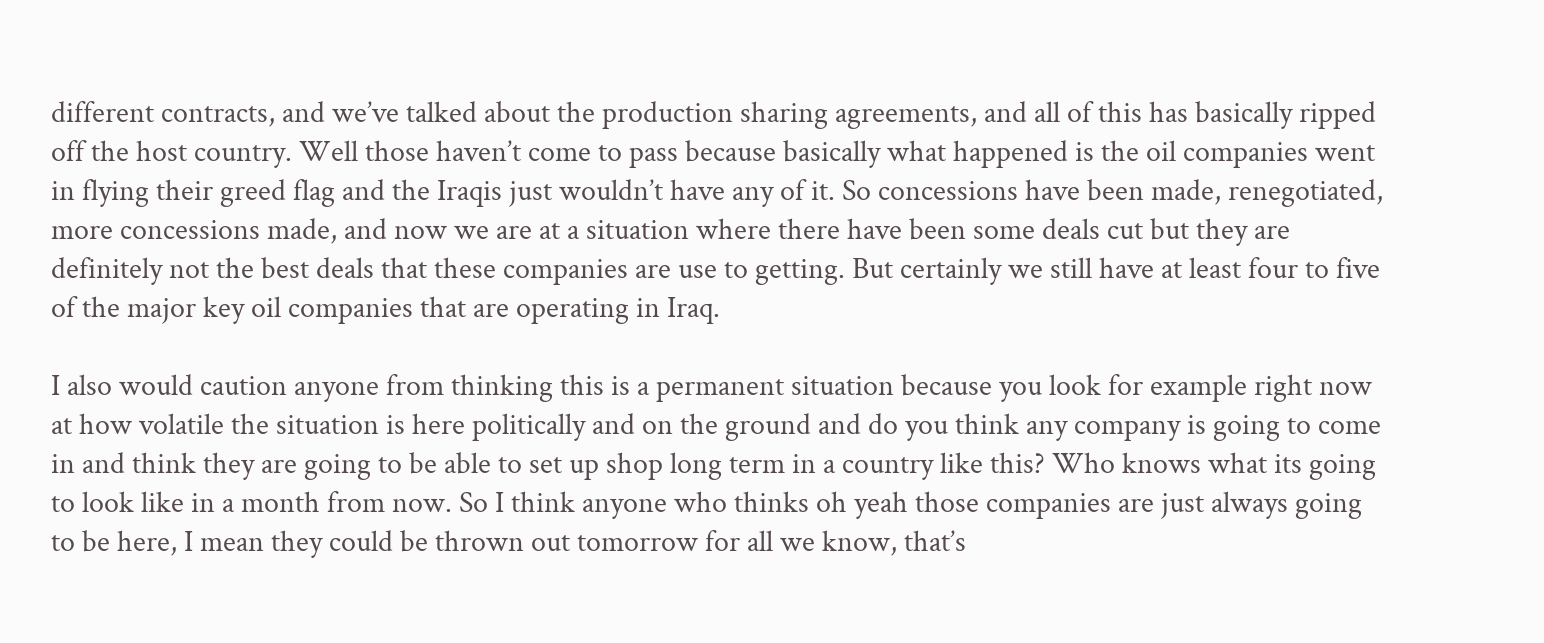different contracts, and we’ve talked about the production sharing agreements, and all of this has basically ripped off the host country. Well those haven’t come to pass because basically what happened is the oil companies went in flying their greed flag and the Iraqis just wouldn’t have any of it. So concessions have been made, renegotiated, more concessions made, and now we are at a situation where there have been some deals cut but they are definitely not the best deals that these companies are use to getting. But certainly we still have at least four to five of the major key oil companies that are operating in Iraq.

I also would caution anyone from thinking this is a permanent situation because you look for example right now at how volatile the situation is here politically and on the ground and do you think any company is going to come in and think they are going to be able to set up shop long term in a country like this? Who knows what its going to look like in a month from now. So I think anyone who thinks oh yeah those companies are just always going to be here, I mean they could be thrown out tomorrow for all we know, that’s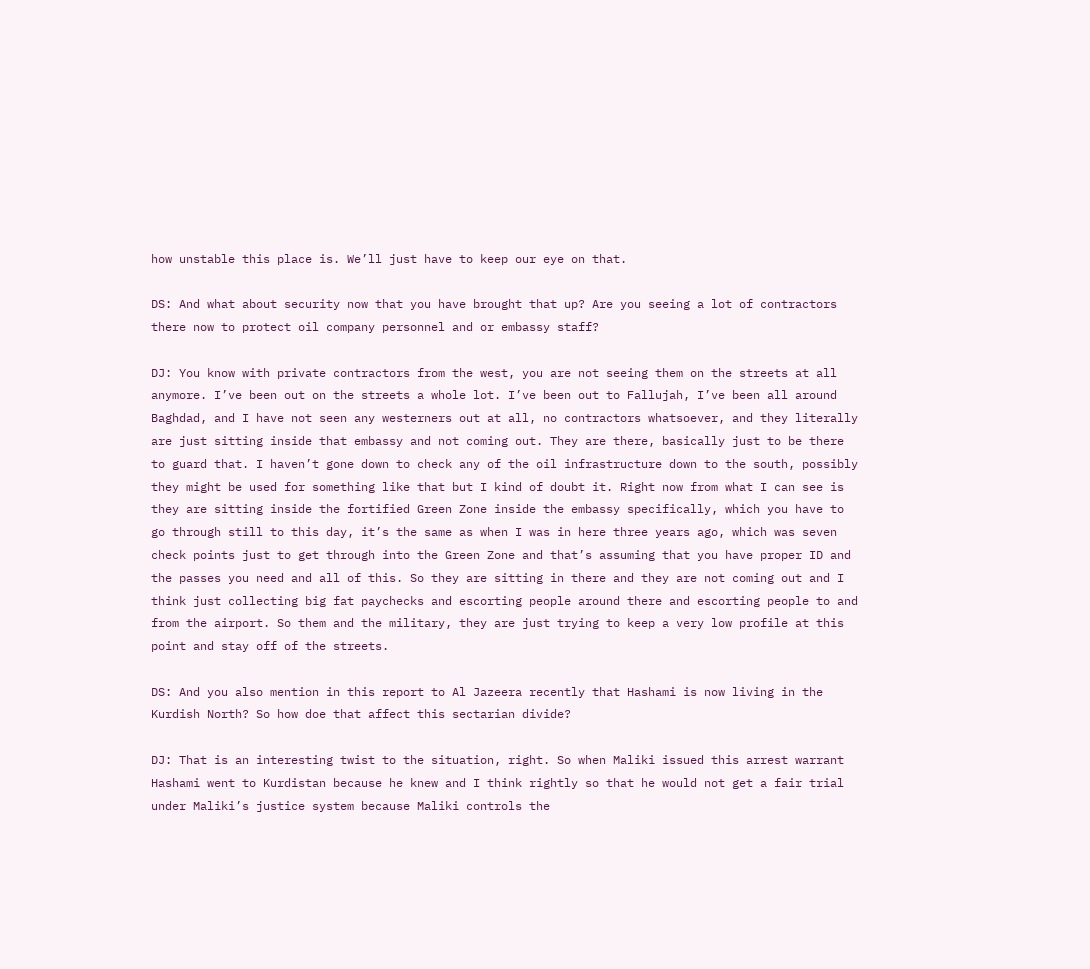how unstable this place is. We’ll just have to keep our eye on that.

DS: And what about security now that you have brought that up? Are you seeing a lot of contractors there now to protect oil company personnel and or embassy staff?

DJ: You know with private contractors from the west, you are not seeing them on the streets at all anymore. I’ve been out on the streets a whole lot. I’ve been out to Fallujah, I’ve been all around Baghdad, and I have not seen any westerners out at all, no contractors whatsoever, and they literally are just sitting inside that embassy and not coming out. They are there, basically just to be there to guard that. I haven’t gone down to check any of the oil infrastructure down to the south, possibly they might be used for something like that but I kind of doubt it. Right now from what I can see is they are sitting inside the fortified Green Zone inside the embassy specifically, which you have to go through still to this day, it’s the same as when I was in here three years ago, which was seven check points just to get through into the Green Zone and that’s assuming that you have proper ID and the passes you need and all of this. So they are sitting in there and they are not coming out and I think just collecting big fat paychecks and escorting people around there and escorting people to and from the airport. So them and the military, they are just trying to keep a very low profile at this point and stay off of the streets.

DS: And you also mention in this report to Al Jazeera recently that Hashami is now living in the Kurdish North? So how doe that affect this sectarian divide?

DJ: That is an interesting twist to the situation, right. So when Maliki issued this arrest warrant Hashami went to Kurdistan because he knew and I think rightly so that he would not get a fair trial under Maliki’s justice system because Maliki controls the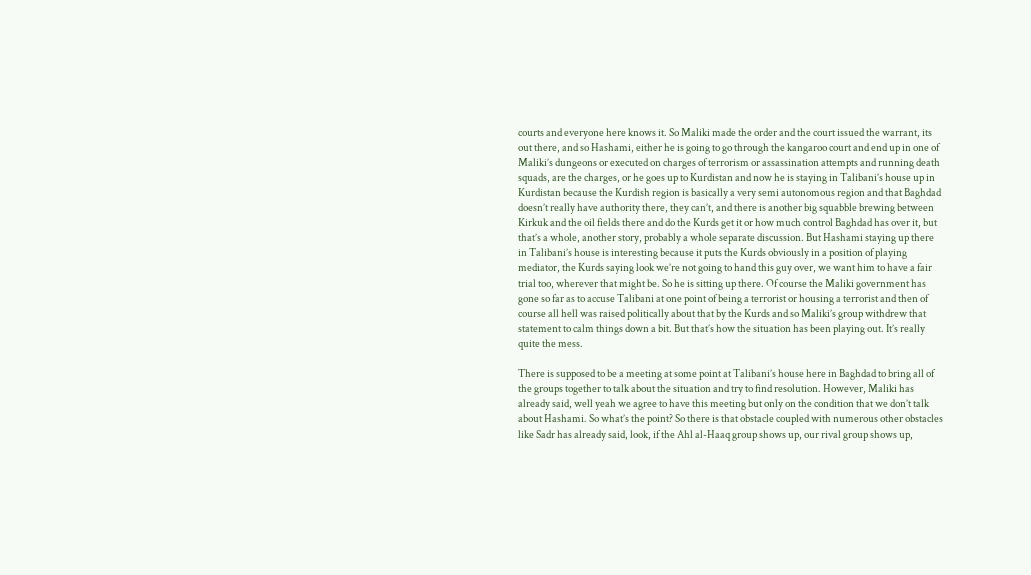courts and everyone here knows it. So Maliki made the order and the court issued the warrant, its out there, and so Hashami, either he is going to go through the kangaroo court and end up in one of Maliki’s dungeons or executed on charges of terrorism or assassination attempts and running death squads, are the charges, or he goes up to Kurdistan and now he is staying in Talibani’s house up in Kurdistan because the Kurdish region is basically a very semi autonomous region and that Baghdad doesn’t really have authority there, they can’t, and there is another big squabble brewing between Kirkuk and the oil fields there and do the Kurds get it or how much control Baghdad has over it, but that’s a whole, another story, probably a whole separate discussion. But Hashami staying up there in Talibani’s house is interesting because it puts the Kurds obviously in a position of playing mediator, the Kurds saying look we’re not going to hand this guy over, we want him to have a fair trial too, wherever that might be. So he is sitting up there. Of course the Maliki government has gone so far as to accuse Talibani at one point of being a terrorist or housing a terrorist and then of course all hell was raised politically about that by the Kurds and so Maliki’s group withdrew that statement to calm things down a bit. But that’s how the situation has been playing out. It’s really quite the mess.

There is supposed to be a meeting at some point at Talibani’s house here in Baghdad to bring all of the groups together to talk about the situation and try to find resolution. However, Maliki has already said, well yeah we agree to have this meeting but only on the condition that we don’t talk about Hashami. So what’s the point? So there is that obstacle coupled with numerous other obstacles like Sadr has already said, look, if the Ahl al-Haaq group shows up, our rival group shows up,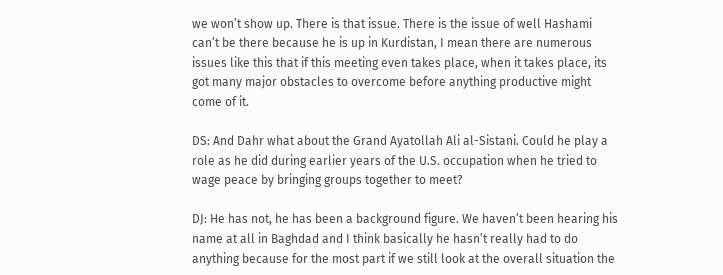we won’t show up. There is that issue. There is the issue of well Hashami can’t be there because he is up in Kurdistan, I mean there are numerous issues like this that if this meeting even takes place, when it takes place, its got many major obstacles to overcome before anything productive might come of it.

DS: And Dahr what about the Grand Ayatollah Ali al-Sistani. Could he play a role as he did during earlier years of the U.S. occupation when he tried to wage peace by bringing groups together to meet?

DJ: He has not, he has been a background figure. We haven’t been hearing his name at all in Baghdad and I think basically he hasn’t really had to do anything because for the most part if we still look at the overall situation the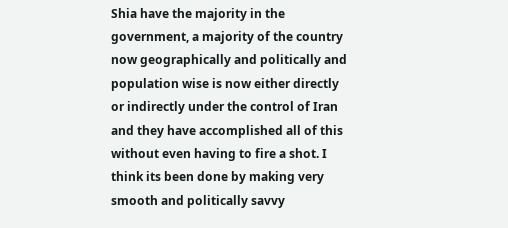Shia have the majority in the government, a majority of the country now geographically and politically and population wise is now either directly or indirectly under the control of Iran and they have accomplished all of this without even having to fire a shot. I think its been done by making very smooth and politically savvy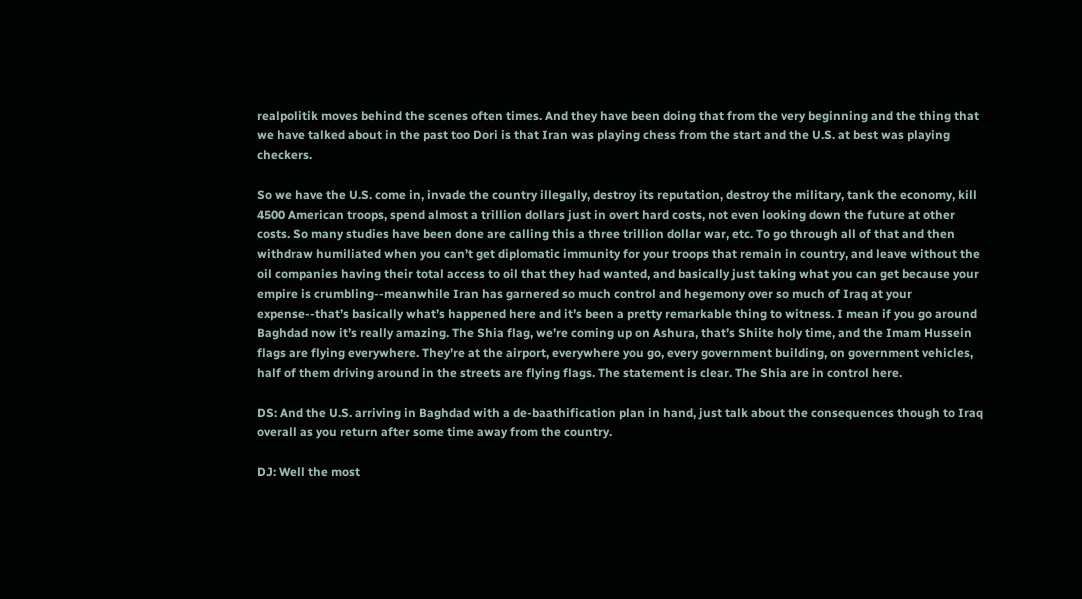realpolitik moves behind the scenes often times. And they have been doing that from the very beginning and the thing that we have talked about in the past too Dori is that Iran was playing chess from the start and the U.S. at best was playing checkers.

So we have the U.S. come in, invade the country illegally, destroy its reputation, destroy the military, tank the economy, kill 4500 American troops, spend almost a trillion dollars just in overt hard costs, not even looking down the future at other costs. So many studies have been done are calling this a three trillion dollar war, etc. To go through all of that and then withdraw humiliated when you can’t get diplomatic immunity for your troops that remain in country, and leave without the oil companies having their total access to oil that they had wanted, and basically just taking what you can get because your empire is crumbling--meanwhile Iran has garnered so much control and hegemony over so much of Iraq at your expense--that’s basically what’s happened here and it’s been a pretty remarkable thing to witness. I mean if you go around Baghdad now it’s really amazing. The Shia flag, we’re coming up on Ashura, that’s Shiite holy time, and the Imam Hussein flags are flying everywhere. They’re at the airport, everywhere you go, every government building, on government vehicles, half of them driving around in the streets are flying flags. The statement is clear. The Shia are in control here.

DS: And the U.S. arriving in Baghdad with a de-baathification plan in hand, just talk about the consequences though to Iraq overall as you return after some time away from the country.

DJ: Well the most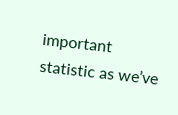important statistic as we’ve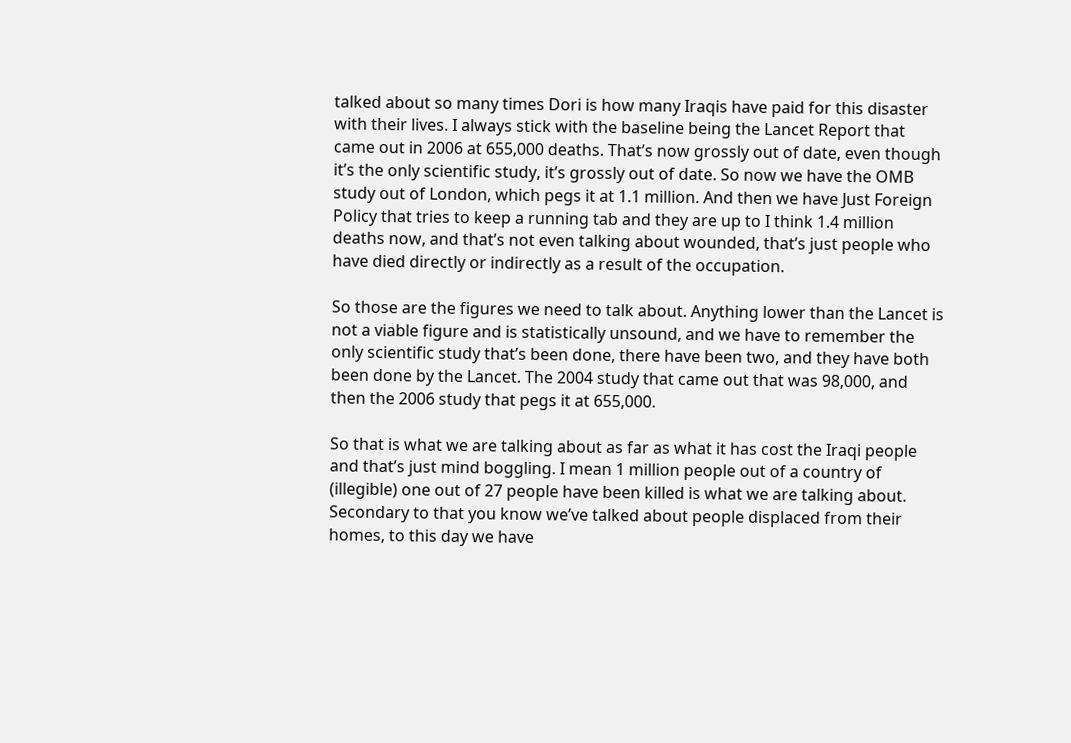talked about so many times Dori is how many Iraqis have paid for this disaster with their lives. I always stick with the baseline being the Lancet Report that came out in 2006 at 655,000 deaths. That’s now grossly out of date, even though it’s the only scientific study, it’s grossly out of date. So now we have the OMB study out of London, which pegs it at 1.1 million. And then we have Just Foreign Policy that tries to keep a running tab and they are up to I think 1.4 million deaths now, and that’s not even talking about wounded, that’s just people who have died directly or indirectly as a result of the occupation.

So those are the figures we need to talk about. Anything lower than the Lancet is not a viable figure and is statistically unsound, and we have to remember the only scientific study that’s been done, there have been two, and they have both been done by the Lancet. The 2004 study that came out that was 98,000, and then the 2006 study that pegs it at 655,000.

So that is what we are talking about as far as what it has cost the Iraqi people and that’s just mind boggling. I mean 1 million people out of a country of (illegible) one out of 27 people have been killed is what we are talking about. Secondary to that you know we’ve talked about people displaced from their homes, to this day we have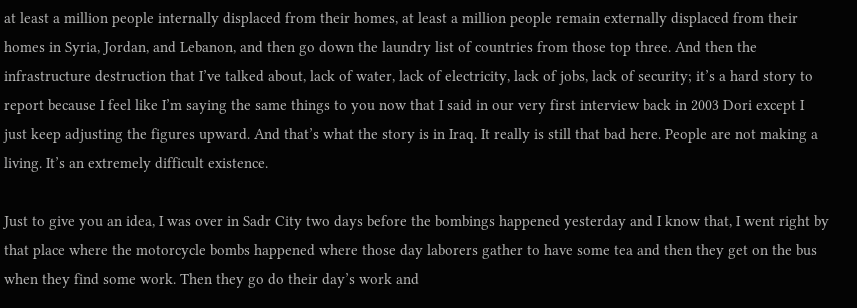at least a million people internally displaced from their homes, at least a million people remain externally displaced from their homes in Syria, Jordan, and Lebanon, and then go down the laundry list of countries from those top three. And then the infrastructure destruction that I’ve talked about, lack of water, lack of electricity, lack of jobs, lack of security; it’s a hard story to report because I feel like I’m saying the same things to you now that I said in our very first interview back in 2003 Dori except I just keep adjusting the figures upward. And that’s what the story is in Iraq. It really is still that bad here. People are not making a living. It’s an extremely difficult existence.

Just to give you an idea, I was over in Sadr City two days before the bombings happened yesterday and I know that, I went right by that place where the motorcycle bombs happened where those day laborers gather to have some tea and then they get on the bus when they find some work. Then they go do their day’s work and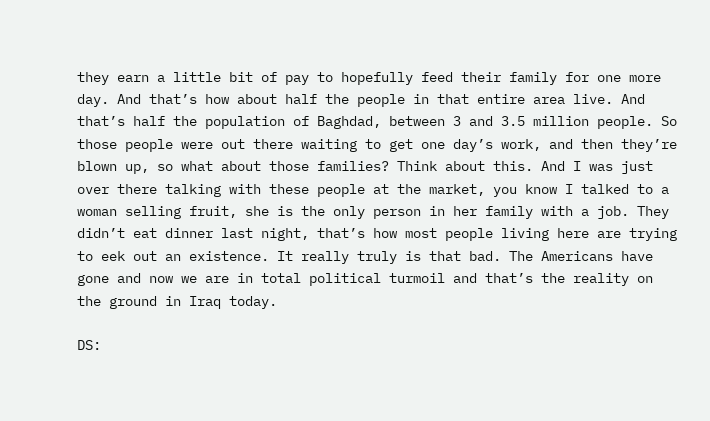they earn a little bit of pay to hopefully feed their family for one more day. And that’s how about half the people in that entire area live. And that’s half the population of Baghdad, between 3 and 3.5 million people. So those people were out there waiting to get one day’s work, and then they’re blown up, so what about those families? Think about this. And I was just over there talking with these people at the market, you know I talked to a woman selling fruit, she is the only person in her family with a job. They didn’t eat dinner last night, that’s how most people living here are trying to eek out an existence. It really truly is that bad. The Americans have gone and now we are in total political turmoil and that’s the reality on the ground in Iraq today.

DS: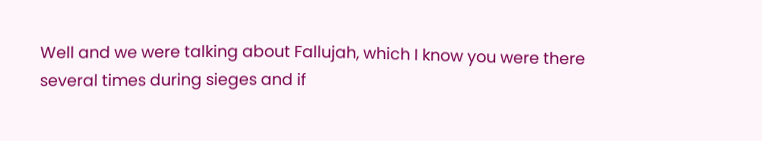Well and we were talking about Fallujah, which I know you were there several times during sieges and if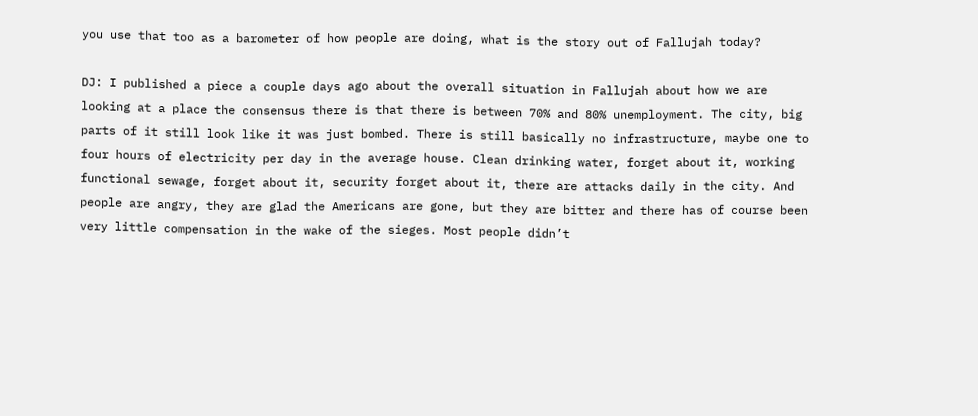you use that too as a barometer of how people are doing, what is the story out of Fallujah today?

DJ: I published a piece a couple days ago about the overall situation in Fallujah about how we are looking at a place the consensus there is that there is between 70% and 80% unemployment. The city, big parts of it still look like it was just bombed. There is still basically no infrastructure, maybe one to four hours of electricity per day in the average house. Clean drinking water, forget about it, working functional sewage, forget about it, security forget about it, there are attacks daily in the city. And people are angry, they are glad the Americans are gone, but they are bitter and there has of course been very little compensation in the wake of the sieges. Most people didn’t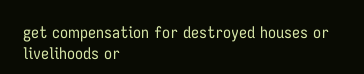get compensation for destroyed houses or livelihoods or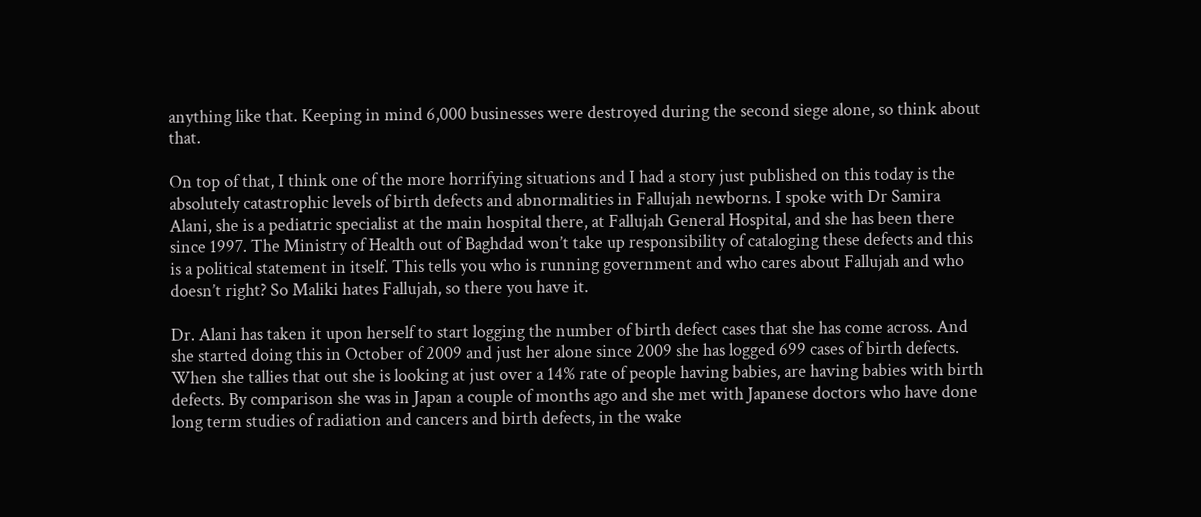anything like that. Keeping in mind 6,000 businesses were destroyed during the second siege alone, so think about that.

On top of that, I think one of the more horrifying situations and I had a story just published on this today is the absolutely catastrophic levels of birth defects and abnormalities in Fallujah newborns. I spoke with Dr Samira Alani, she is a pediatric specialist at the main hospital there, at Fallujah General Hospital, and she has been there since 1997. The Ministry of Health out of Baghdad won’t take up responsibility of cataloging these defects and this is a political statement in itself. This tells you who is running government and who cares about Fallujah and who doesn’t right? So Maliki hates Fallujah, so there you have it.

Dr. Alani has taken it upon herself to start logging the number of birth defect cases that she has come across. And she started doing this in October of 2009 and just her alone since 2009 she has logged 699 cases of birth defects. When she tallies that out she is looking at just over a 14% rate of people having babies, are having babies with birth defects. By comparison she was in Japan a couple of months ago and she met with Japanese doctors who have done long term studies of radiation and cancers and birth defects, in the wake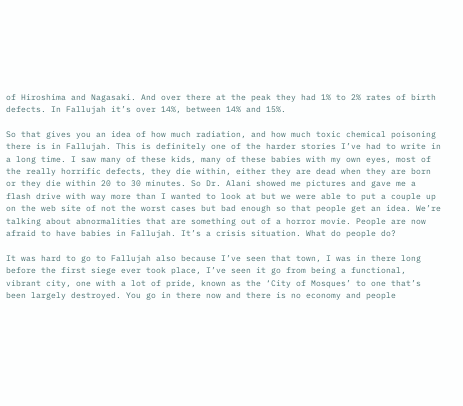of Hiroshima and Nagasaki. And over there at the peak they had 1% to 2% rates of birth defects. In Fallujah it’s over 14%, between 14% and 15%.

So that gives you an idea of how much radiation, and how much toxic chemical poisoning there is in Fallujah. This is definitely one of the harder stories I’ve had to write in a long time. I saw many of these kids, many of these babies with my own eyes, most of the really horrific defects, they die within, either they are dead when they are born or they die within 20 to 30 minutes. So Dr. Alani showed me pictures and gave me a flash drive with way more than I wanted to look at but we were able to put a couple up on the web site of not the worst cases but bad enough so that people get an idea. We’re talking about abnormalities that are something out of a horror movie. People are now afraid to have babies in Fallujah. It’s a crisis situation. What do people do?

It was hard to go to Fallujah also because I’ve seen that town, I was in there long before the first siege ever took place, I’ve seen it go from being a functional, vibrant city, one with a lot of pride, known as the ‘City of Mosques’ to one that’s been largely destroyed. You go in there now and there is no economy and people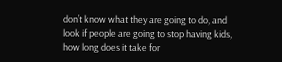don’t know what they are going to do, and look if people are going to stop having kids, how long does it take for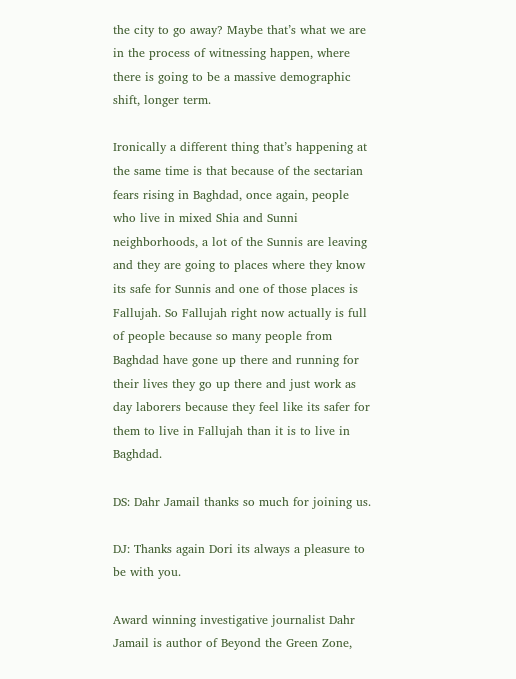the city to go away? Maybe that’s what we are in the process of witnessing happen, where there is going to be a massive demographic shift, longer term.

Ironically a different thing that’s happening at the same time is that because of the sectarian fears rising in Baghdad, once again, people who live in mixed Shia and Sunni neighborhoods, a lot of the Sunnis are leaving and they are going to places where they know its safe for Sunnis and one of those places is Fallujah. So Fallujah right now actually is full of people because so many people from Baghdad have gone up there and running for their lives they go up there and just work as day laborers because they feel like its safer for them to live in Fallujah than it is to live in Baghdad.

DS: Dahr Jamail thanks so much for joining us.

DJ: Thanks again Dori its always a pleasure to be with you.

Award winning investigative journalist Dahr Jamail is author of Beyond the Green Zone,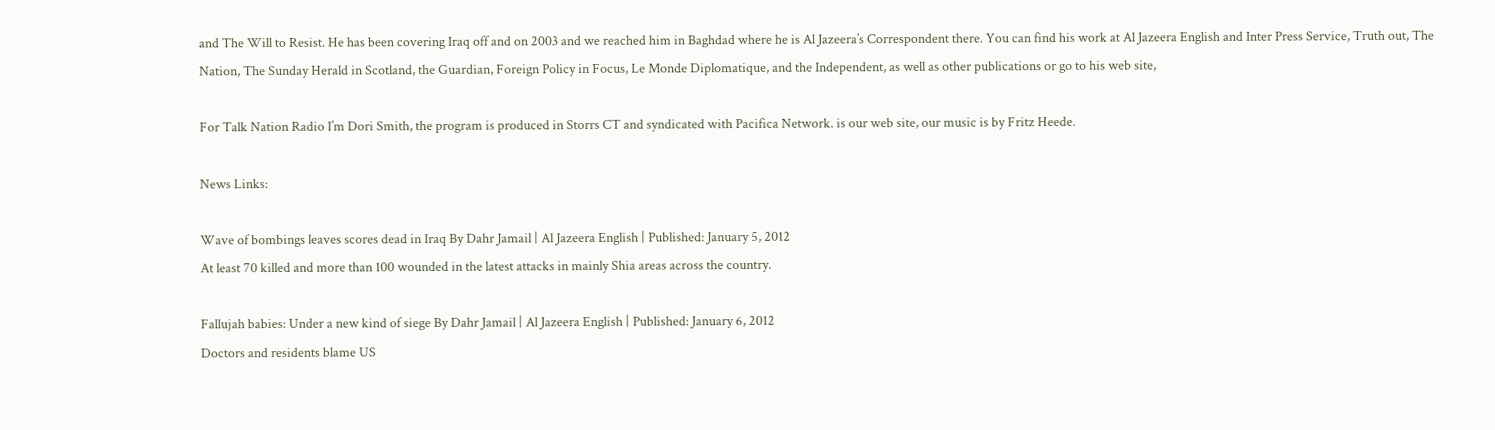and The Will to Resist. He has been covering Iraq off and on 2003 and we reached him in Baghdad where he is Al Jazeera’s Correspondent there. You can find his work at Al Jazeera English and Inter Press Service, Truth out, The Nation, The Sunday Herald in Scotland, the Guardian, Foreign Policy in Focus, Le Monde Diplomatique, and the Independent, as well as other publications or go to his web site,

For Talk Nation Radio I’m Dori Smith, the program is produced in Storrs CT and syndicated with Pacifica Network. is our web site, our music is by Fritz Heede.

News Links:

Wave of bombings leaves scores dead in Iraq By Dahr Jamail | Al Jazeera English | Published: January 5, 2012
At least 70 killed and more than 100 wounded in the latest attacks in mainly Shia areas across the country.

Fallujah babies: Under a new kind of siege By Dahr Jamail | Al Jazeera English | Published: January 6, 2012
Doctors and residents blame US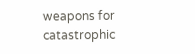weapons for catastrophic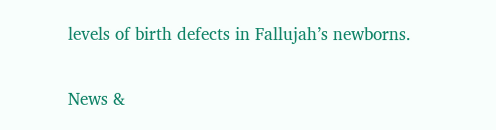levels of birth defects in Fallujah’s newborns.

News &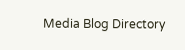Media Blog Directory